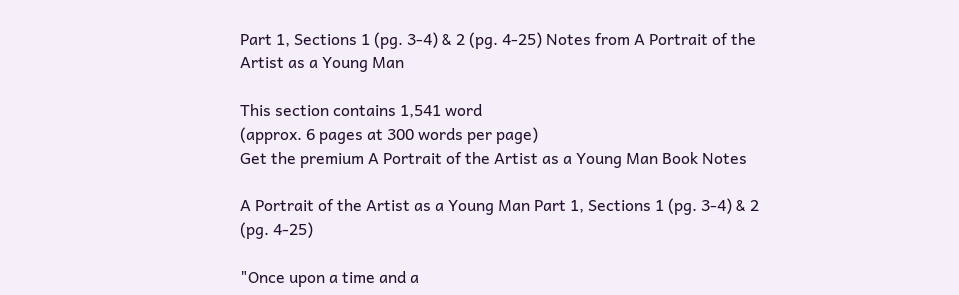Part 1, Sections 1 (pg. 3-4) & 2 (pg. 4-25) Notes from A Portrait of the Artist as a Young Man

This section contains 1,541 word
(approx. 6 pages at 300 words per page)
Get the premium A Portrait of the Artist as a Young Man Book Notes

A Portrait of the Artist as a Young Man Part 1, Sections 1 (pg. 3-4) & 2 (pg. 4-25)

"Once upon a time and a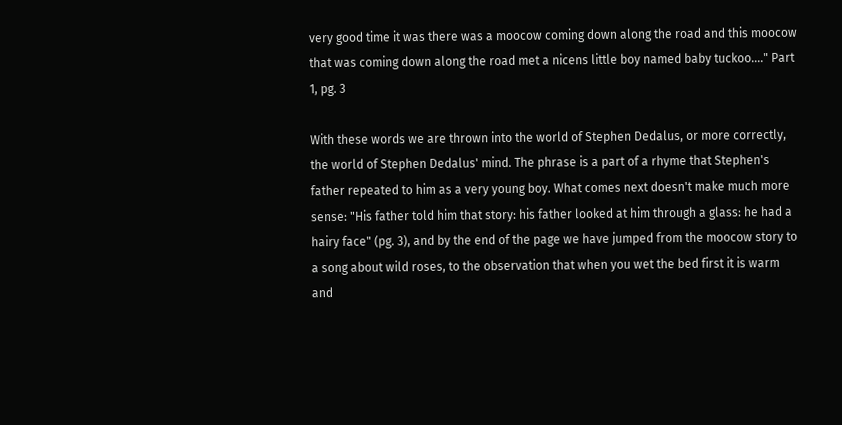very good time it was there was a moocow coming down along the road and this moocow that was coming down along the road met a nicens little boy named baby tuckoo...." Part 1, pg. 3

With these words we are thrown into the world of Stephen Dedalus, or more correctly, the world of Stephen Dedalus' mind. The phrase is a part of a rhyme that Stephen's father repeated to him as a very young boy. What comes next doesn't make much more sense: "His father told him that story: his father looked at him through a glass: he had a hairy face" (pg. 3), and by the end of the page we have jumped from the moocow story to a song about wild roses, to the observation that when you wet the bed first it is warm and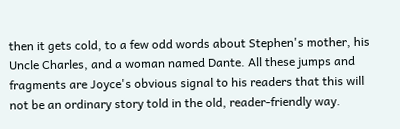then it gets cold, to a few odd words about Stephen's mother, his Uncle Charles, and a woman named Dante. All these jumps and fragments are Joyce's obvious signal to his readers that this will not be an ordinary story told in the old, reader-friendly way.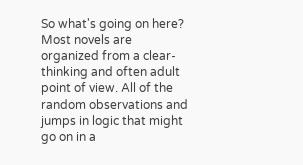So what's going on here? Most novels are organized from a clear-thinking and often adult point of view. All of the random observations and jumps in logic that might go on in a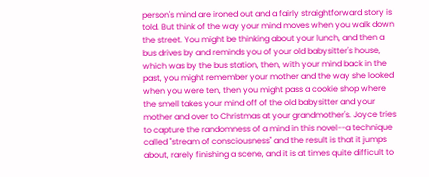person's mind are ironed out and a fairly straightforward story is told. But think of the way your mind moves when you walk down the street. You might be thinking about your lunch, and then a bus drives by and reminds you of your old babysitter's house, which was by the bus station, then, with your mind back in the past, you might remember your mother and the way she looked when you were ten, then you might pass a cookie shop where the smell takes your mind off of the old babysitter and your mother and over to Christmas at your grandmother's. Joyce tries to capture the randomness of a mind in this novel--a technique called "stream of consciousness" and the result is that it jumps about, rarely finishing a scene, and it is at times quite difficult to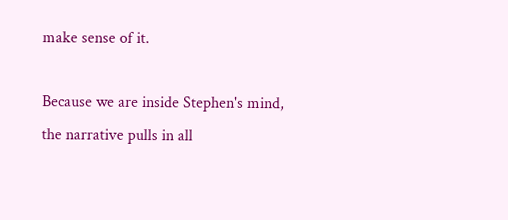make sense of it.

Because we are inside Stephen's mind, the narrative pulls in all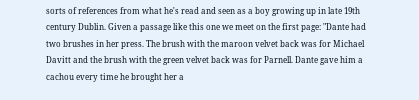sorts of references from what he's read and seen as a boy growing up in late 19th century Dublin. Given a passage like this one we meet on the first page: "Dante had two brushes in her press. The brush with the maroon velvet back was for Michael Davitt and the brush with the green velvet back was for Parnell. Dante gave him a cachou every time he brought her a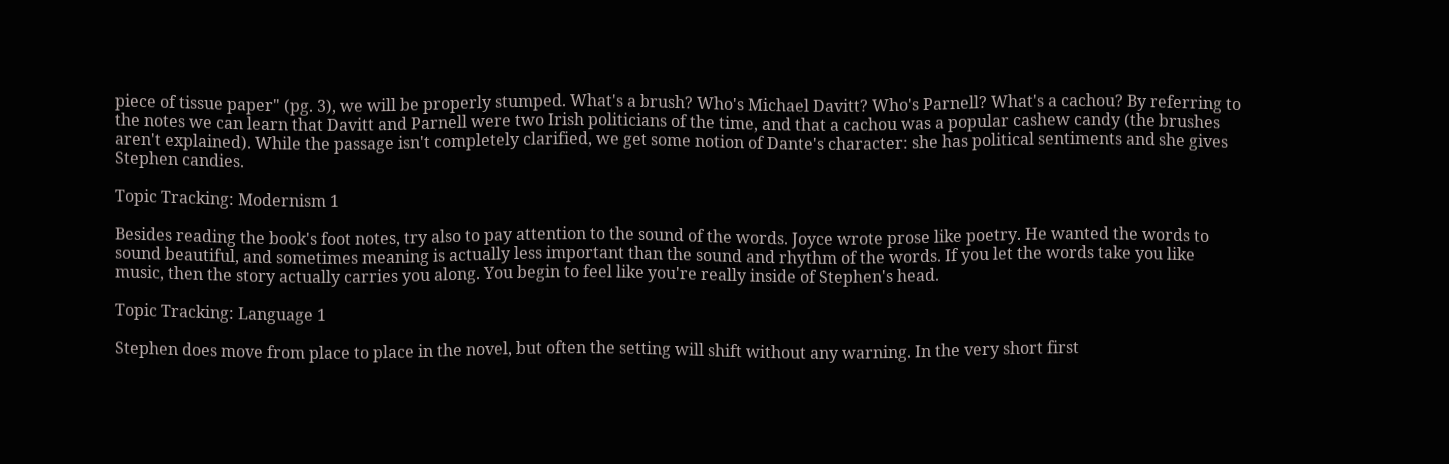piece of tissue paper" (pg. 3), we will be properly stumped. What's a brush? Who's Michael Davitt? Who's Parnell? What's a cachou? By referring to the notes we can learn that Davitt and Parnell were two Irish politicians of the time, and that a cachou was a popular cashew candy (the brushes aren't explained). While the passage isn't completely clarified, we get some notion of Dante's character: she has political sentiments and she gives Stephen candies.

Topic Tracking: Modernism 1

Besides reading the book's foot notes, try also to pay attention to the sound of the words. Joyce wrote prose like poetry. He wanted the words to sound beautiful, and sometimes meaning is actually less important than the sound and rhythm of the words. If you let the words take you like music, then the story actually carries you along. You begin to feel like you're really inside of Stephen's head.

Topic Tracking: Language 1

Stephen does move from place to place in the novel, but often the setting will shift without any warning. In the very short first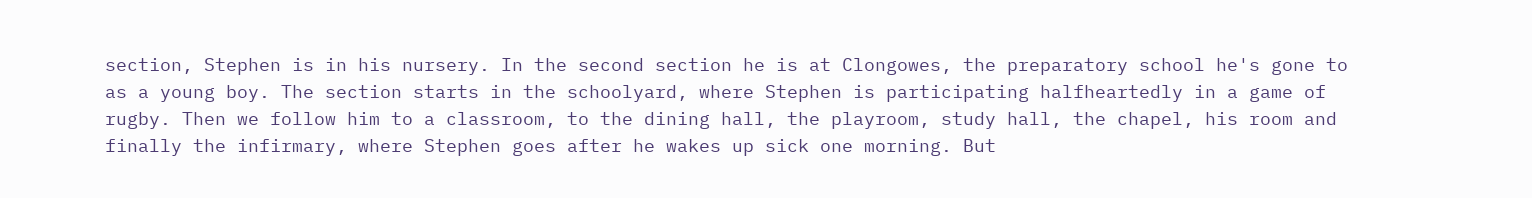section, Stephen is in his nursery. In the second section he is at Clongowes, the preparatory school he's gone to as a young boy. The section starts in the schoolyard, where Stephen is participating halfheartedly in a game of rugby. Then we follow him to a classroom, to the dining hall, the playroom, study hall, the chapel, his room and finally the infirmary, where Stephen goes after he wakes up sick one morning. But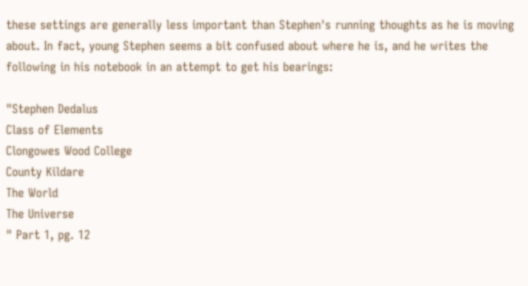these settings are generally less important than Stephen's running thoughts as he is moving about. In fact, young Stephen seems a bit confused about where he is, and he writes the following in his notebook in an attempt to get his bearings:

"Stephen Dedalus
Class of Elements
Clongowes Wood College
County Kildare
The World
The Universe
" Part 1, pg. 12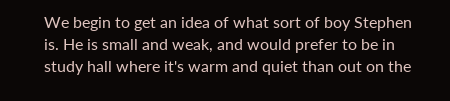We begin to get an idea of what sort of boy Stephen is. He is small and weak, and would prefer to be in study hall where it's warm and quiet than out on the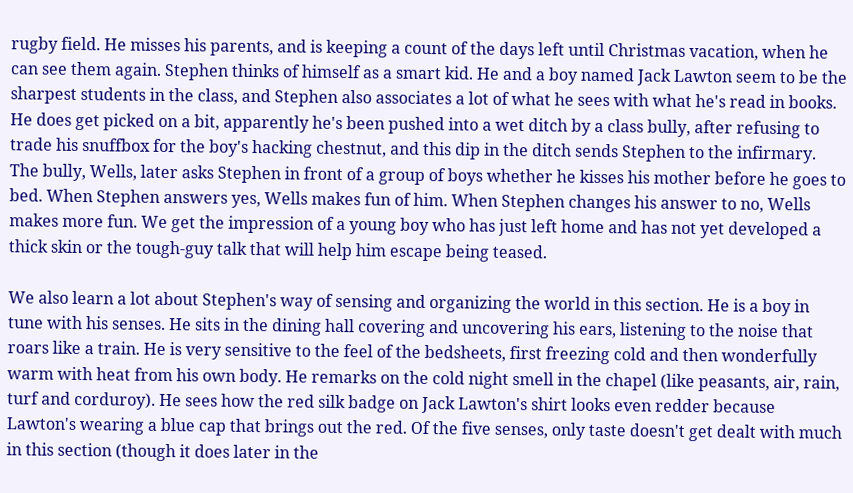rugby field. He misses his parents, and is keeping a count of the days left until Christmas vacation, when he can see them again. Stephen thinks of himself as a smart kid. He and a boy named Jack Lawton seem to be the sharpest students in the class, and Stephen also associates a lot of what he sees with what he's read in books. He does get picked on a bit, apparently he's been pushed into a wet ditch by a class bully, after refusing to trade his snuffbox for the boy's hacking chestnut, and this dip in the ditch sends Stephen to the infirmary. The bully, Wells, later asks Stephen in front of a group of boys whether he kisses his mother before he goes to bed. When Stephen answers yes, Wells makes fun of him. When Stephen changes his answer to no, Wells makes more fun. We get the impression of a young boy who has just left home and has not yet developed a thick skin or the tough-guy talk that will help him escape being teased.

We also learn a lot about Stephen's way of sensing and organizing the world in this section. He is a boy in tune with his senses. He sits in the dining hall covering and uncovering his ears, listening to the noise that roars like a train. He is very sensitive to the feel of the bedsheets, first freezing cold and then wonderfully warm with heat from his own body. He remarks on the cold night smell in the chapel (like peasants, air, rain, turf and corduroy). He sees how the red silk badge on Jack Lawton's shirt looks even redder because Lawton's wearing a blue cap that brings out the red. Of the five senses, only taste doesn't get dealt with much in this section (though it does later in the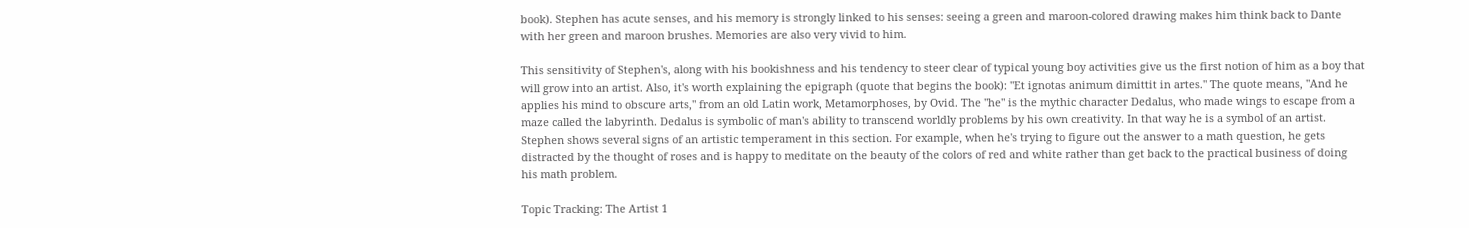book). Stephen has acute senses, and his memory is strongly linked to his senses: seeing a green and maroon-colored drawing makes him think back to Dante with her green and maroon brushes. Memories are also very vivid to him.

This sensitivity of Stephen's, along with his bookishness and his tendency to steer clear of typical young boy activities give us the first notion of him as a boy that will grow into an artist. Also, it's worth explaining the epigraph (quote that begins the book): "Et ignotas animum dimittit in artes." The quote means, "And he applies his mind to obscure arts," from an old Latin work, Metamorphoses, by Ovid. The "he" is the mythic character Dedalus, who made wings to escape from a maze called the labyrinth. Dedalus is symbolic of man's ability to transcend worldly problems by his own creativity. In that way he is a symbol of an artist. Stephen shows several signs of an artistic temperament in this section. For example, when he's trying to figure out the answer to a math question, he gets distracted by the thought of roses and is happy to meditate on the beauty of the colors of red and white rather than get back to the practical business of doing his math problem.

Topic Tracking: The Artist 1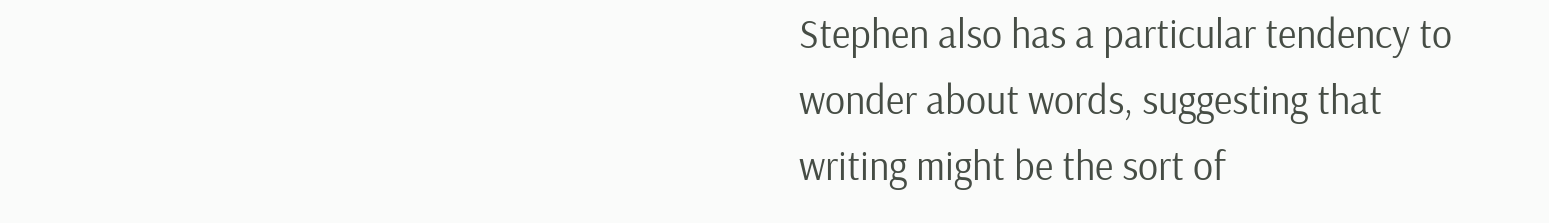Stephen also has a particular tendency to wonder about words, suggesting that writing might be the sort of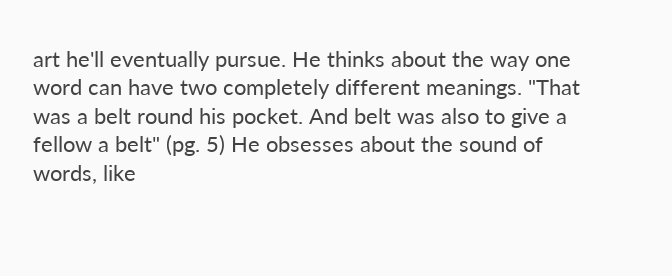art he'll eventually pursue. He thinks about the way one word can have two completely different meanings. "That was a belt round his pocket. And belt was also to give a fellow a belt" (pg. 5) He obsesses about the sound of words, like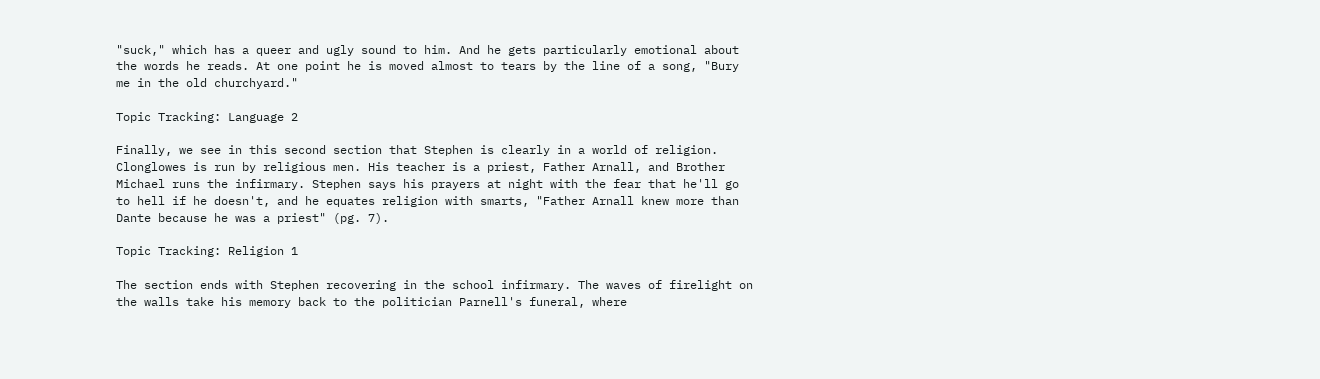"suck," which has a queer and ugly sound to him. And he gets particularly emotional about the words he reads. At one point he is moved almost to tears by the line of a song, "Bury me in the old churchyard."

Topic Tracking: Language 2

Finally, we see in this second section that Stephen is clearly in a world of religion. Clonglowes is run by religious men. His teacher is a priest, Father Arnall, and Brother Michael runs the infirmary. Stephen says his prayers at night with the fear that he'll go to hell if he doesn't, and he equates religion with smarts, "Father Arnall knew more than Dante because he was a priest" (pg. 7).

Topic Tracking: Religion 1

The section ends with Stephen recovering in the school infirmary. The waves of firelight on the walls take his memory back to the politician Parnell's funeral, where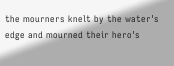the mourners knelt by the water's edge and mourned their hero's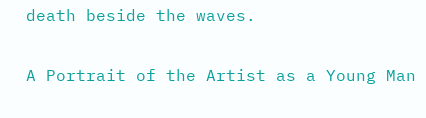death beside the waves.

A Portrait of the Artist as a Young Man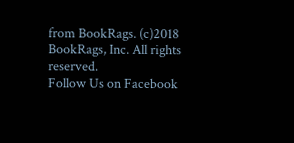from BookRags. (c)2018 BookRags, Inc. All rights reserved.
Follow Us on Facebook